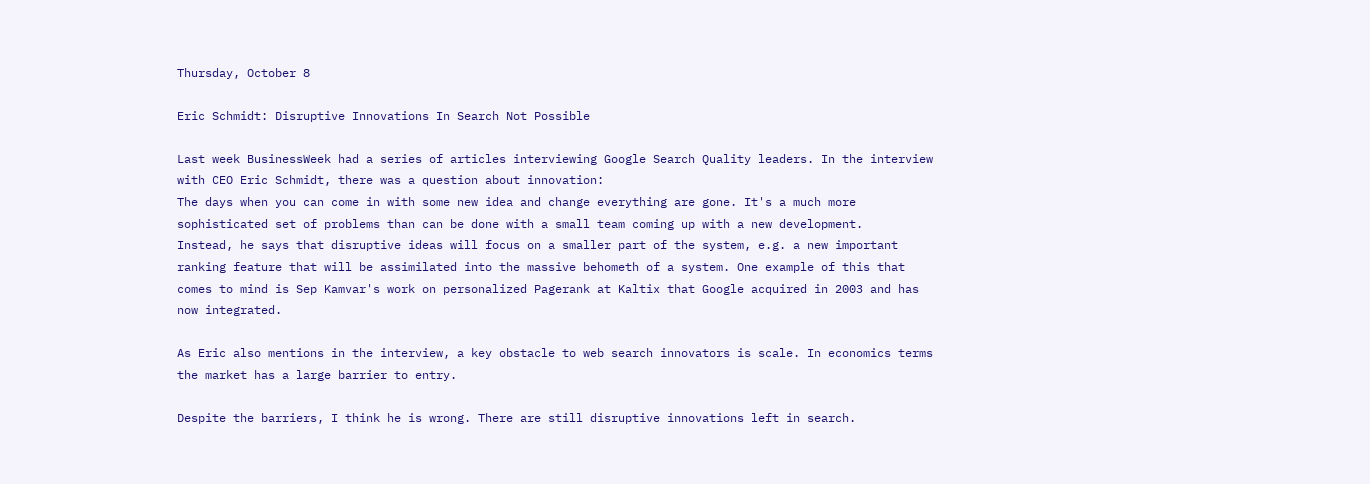Thursday, October 8

Eric Schmidt: Disruptive Innovations In Search Not Possible

Last week BusinessWeek had a series of articles interviewing Google Search Quality leaders. In the interview with CEO Eric Schmidt, there was a question about innovation:
The days when you can come in with some new idea and change everything are gone. It's a much more sophisticated set of problems than can be done with a small team coming up with a new development.
Instead, he says that disruptive ideas will focus on a smaller part of the system, e.g. a new important ranking feature that will be assimilated into the massive behometh of a system. One example of this that comes to mind is Sep Kamvar's work on personalized Pagerank at Kaltix that Google acquired in 2003 and has now integrated.

As Eric also mentions in the interview, a key obstacle to web search innovators is scale. In economics terms the market has a large barrier to entry.

Despite the barriers, I think he is wrong. There are still disruptive innovations left in search.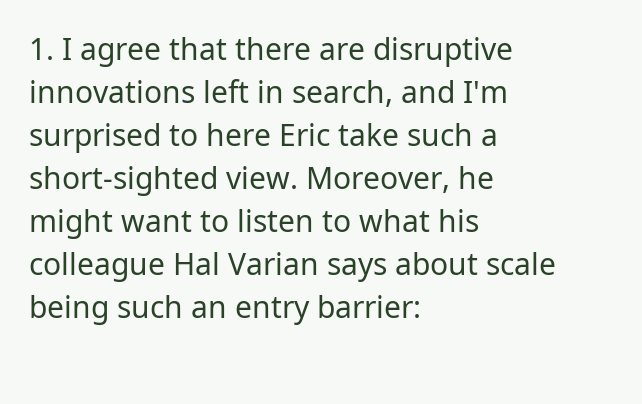1. I agree that there are disruptive innovations left in search, and I'm surprised to here Eric take such a short-sighted view. Moreover, he might want to listen to what his colleague Hal Varian says about scale being such an entry barrier: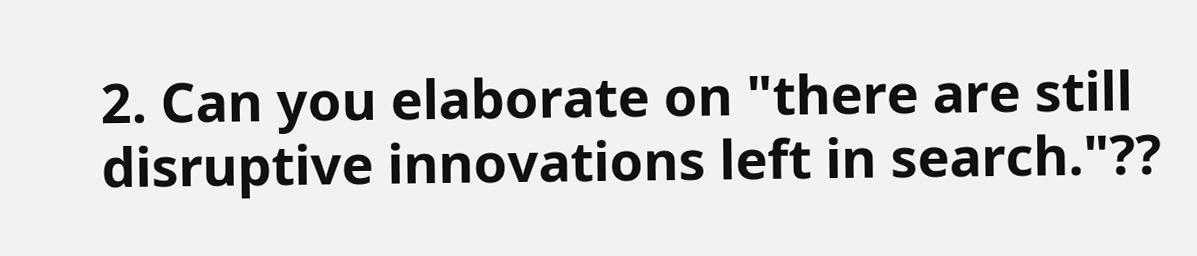2. Can you elaborate on "there are still disruptive innovations left in search."??